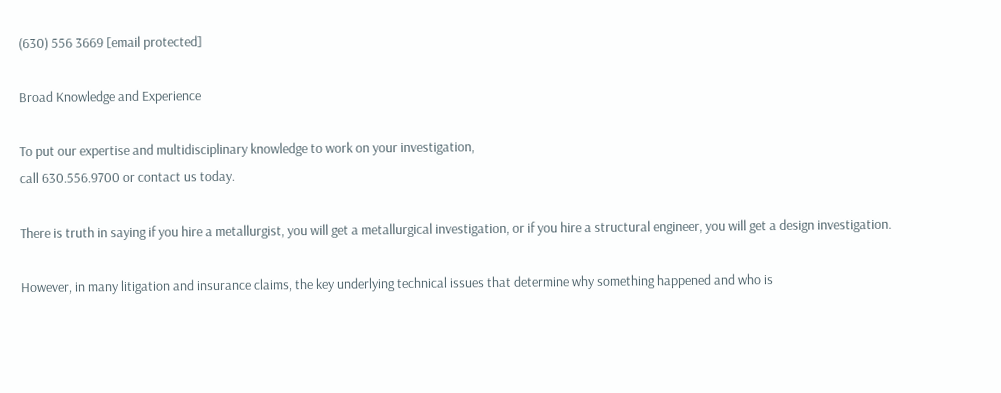(630) 556 3669 [email protected]

Broad Knowledge and Experience

To put our expertise and multidisciplinary knowledge to work on your investigation,
call 630.556.9700 or contact us today.

There is truth in saying if you hire a metallurgist, you will get a metallurgical investigation, or if you hire a structural engineer, you will get a design investigation.

However, in many litigation and insurance claims, the key underlying technical issues that determine why something happened and who is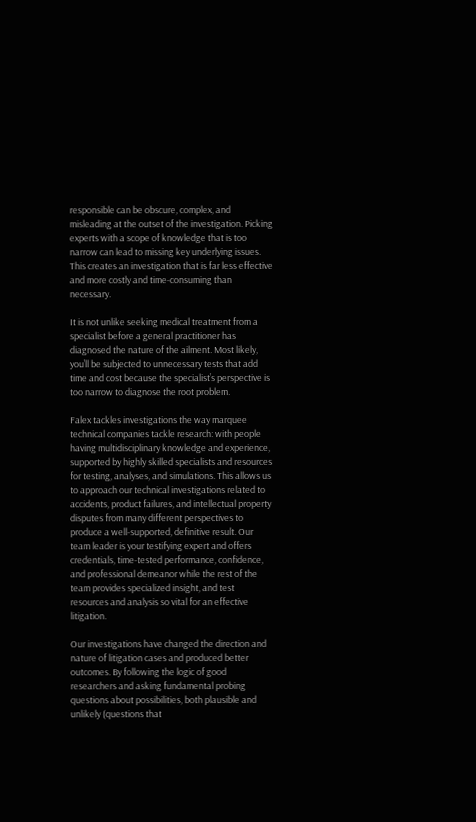responsible can be obscure, complex, and misleading at the outset of the investigation. Picking experts with a scope of knowledge that is too narrow can lead to missing key underlying issues. This creates an investigation that is far less effective and more costly and time-consuming than necessary.

It is not unlike seeking medical treatment from a specialist before a general practitioner has diagnosed the nature of the ailment. Most likely, you’ll be subjected to unnecessary tests that add time and cost because the specialist’s perspective is too narrow to diagnose the root problem.

Falex tackles investigations the way marquee technical companies tackle research: with people having multidisciplinary knowledge and experience, supported by highly skilled specialists and resources for testing, analyses, and simulations. This allows us to approach our technical investigations related to accidents, product failures, and intellectual property disputes from many different perspectives to produce a well-supported, definitive result. Our team leader is your testifying expert and offers credentials, time-tested performance, confidence, and professional demeanor while the rest of the team provides specialized insight, and test resources and analysis so vital for an effective litigation.

Our investigations have changed the direction and nature of litigation cases and produced better outcomes. By following the logic of good researchers and asking fundamental probing questions about possibilities, both plausible and unlikely (questions that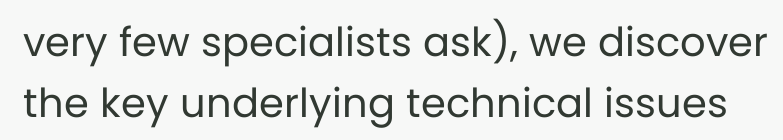very few specialists ask), we discover the key underlying technical issues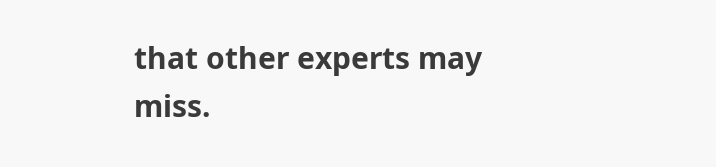that other experts may miss.